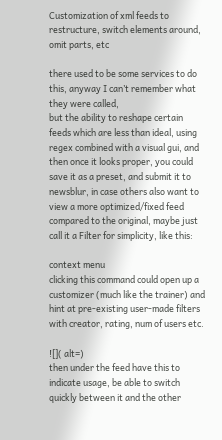Customization of xml feeds to restructure, switch elements around, omit parts, etc

there used to be some services to do this, anyway I can’t remember what they were called,
but the ability to reshape certain feeds which are less than ideal, using regex combined with a visual gui, and then once it looks proper, you could save it as a preset, and submit it to newsblur, in case others also want to view a more optimized/fixed feed compared to the original, maybe just call it a Filter for simplicity, like this:

context menu
clicking this command could open up a customizer (much like the trainer) and hint at pre-existing user-made filters with creator, rating, num of users etc.

![]( alt=)
then under the feed have this to indicate usage, be able to switch quickly between it and the other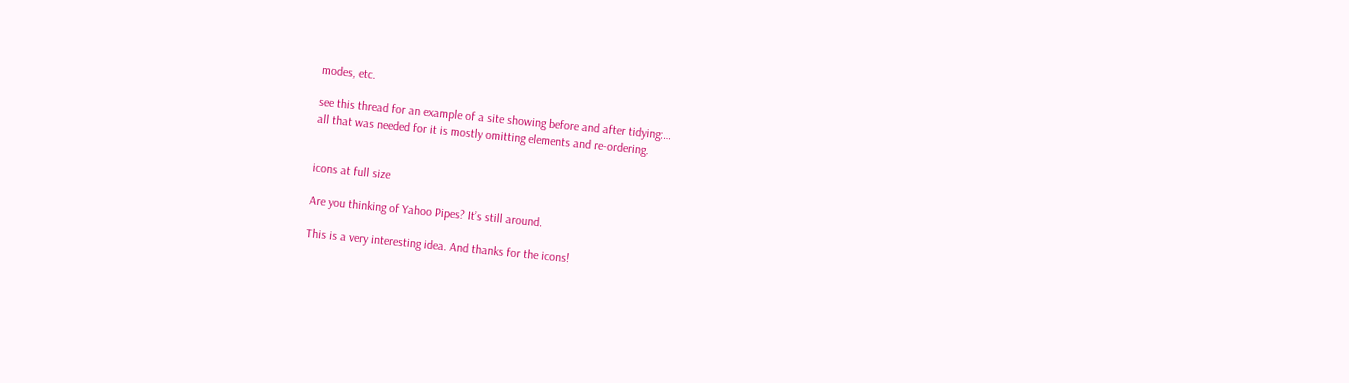modes, etc.

see this thread for an example of a site showing before and after tidying:…
all that was needed for it is mostly omitting elements and re-ordering.


icons at full size

Are you thinking of Yahoo Pipes? It’s still around.

This is a very interesting idea. And thanks for the icons!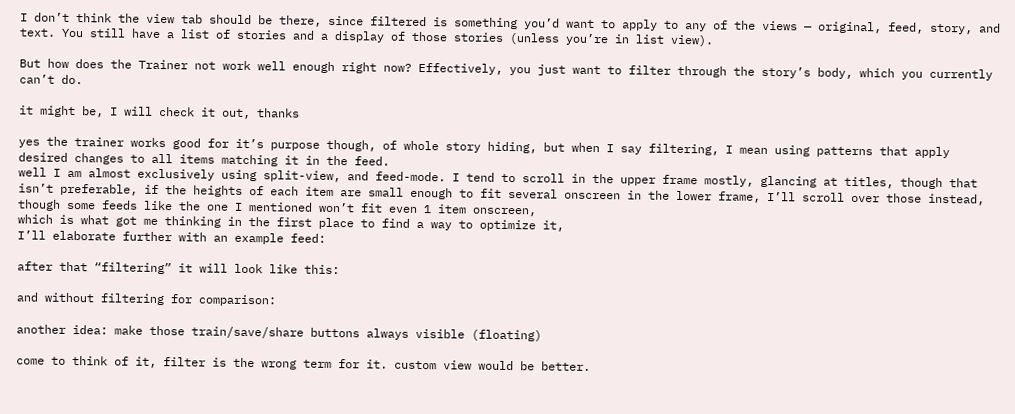I don’t think the view tab should be there, since filtered is something you’d want to apply to any of the views — original, feed, story, and text. You still have a list of stories and a display of those stories (unless you’re in list view).

But how does the Trainer not work well enough right now? Effectively, you just want to filter through the story’s body, which you currently can’t do.

it might be, I will check it out, thanks

yes the trainer works good for it’s purpose though, of whole story hiding, but when I say filtering, I mean using patterns that apply desired changes to all items matching it in the feed.
well I am almost exclusively using split-view, and feed-mode. I tend to scroll in the upper frame mostly, glancing at titles, though that isn’t preferable, if the heights of each item are small enough to fit several onscreen in the lower frame, I’ll scroll over those instead, though some feeds like the one I mentioned won’t fit even 1 item onscreen,
which is what got me thinking in the first place to find a way to optimize it,
I’ll elaborate further with an example feed:

after that “filtering” it will look like this:

and without filtering for comparison:

another idea: make those train/save/share buttons always visible (floating)

come to think of it, filter is the wrong term for it. custom view would be better.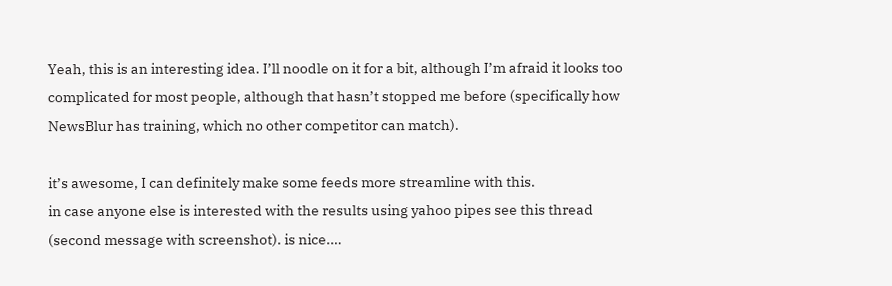Yeah, this is an interesting idea. I’ll noodle on it for a bit, although I’m afraid it looks too complicated for most people, although that hasn’t stopped me before (specifically how NewsBlur has training, which no other competitor can match).

it’s awesome, I can definitely make some feeds more streamline with this.
in case anyone else is interested with the results using yahoo pipes see this thread (second message with screenshot). is nice.…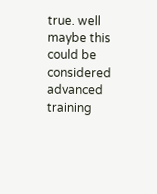true. well maybe this could be considered advanced training